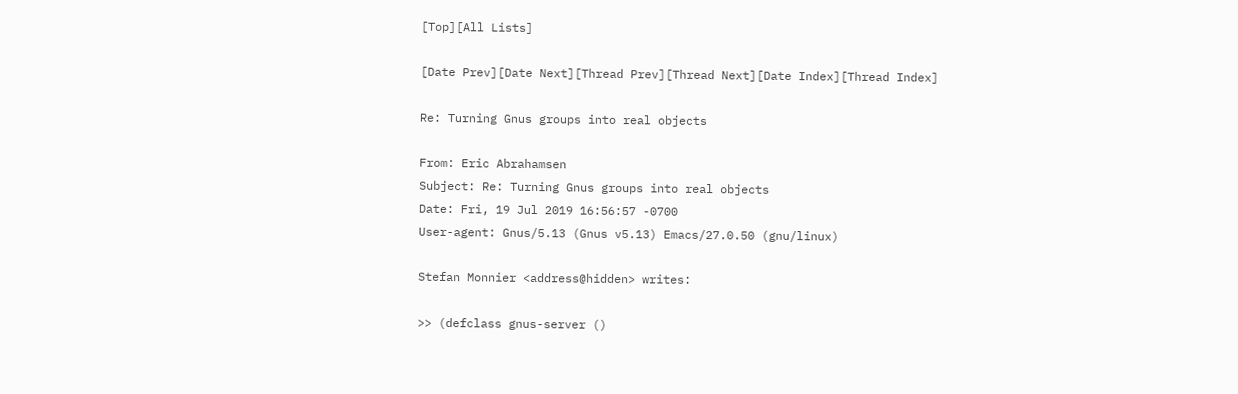[Top][All Lists]

[Date Prev][Date Next][Thread Prev][Thread Next][Date Index][Thread Index]

Re: Turning Gnus groups into real objects

From: Eric Abrahamsen
Subject: Re: Turning Gnus groups into real objects
Date: Fri, 19 Jul 2019 16:56:57 -0700
User-agent: Gnus/5.13 (Gnus v5.13) Emacs/27.0.50 (gnu/linux)

Stefan Monnier <address@hidden> writes:

>> (defclass gnus-server ()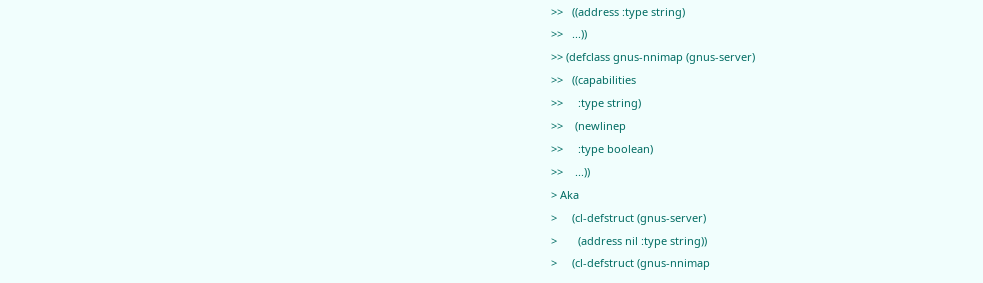>>   ((address :type string)
>>   ...))
>> (defclass gnus-nnimap (gnus-server)
>>   ((capabilities
>>     :type string)
>>    (newlinep
>>     :type boolean)
>>    ...))
> Aka
>     (cl-defstruct (gnus-server)
>       (address nil :type string))
>     (cl-defstruct (gnus-nnimap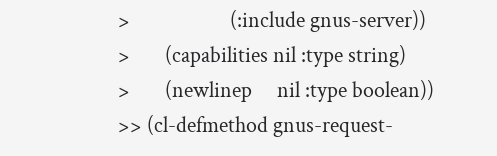>                    (:include gnus-server))
>       (capabilities nil :type string)
>       (newlinep     nil :type boolean))
>> (cl-defmethod gnus-request-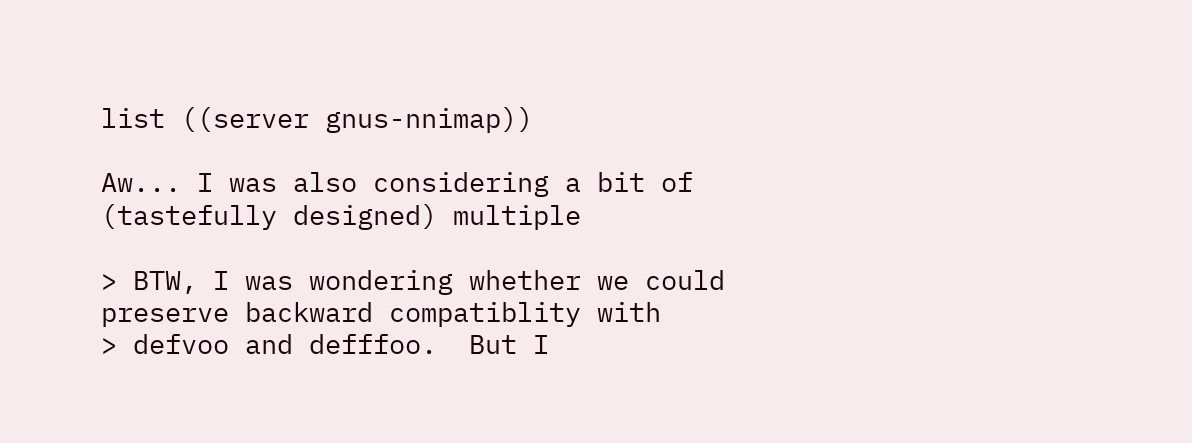list ((server gnus-nnimap))

Aw... I was also considering a bit of (tastefully designed) multiple

> BTW, I was wondering whether we could preserve backward compatiblity with
> defvoo and defffoo.  But I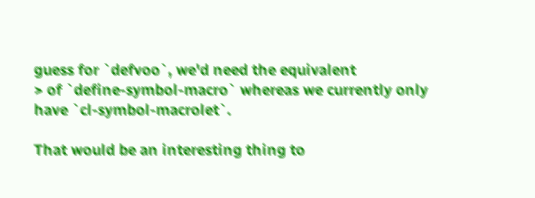guess for `defvoo`, we'd need the equivalent
> of `define-symbol-macro` whereas we currently only have `cl-symbol-macrolet`.

That would be an interesting thing to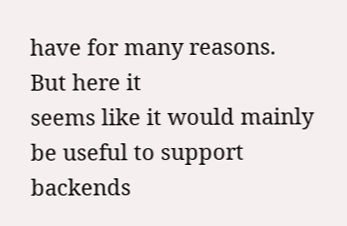have for many reasons. But here it
seems like it would mainly be useful to support backends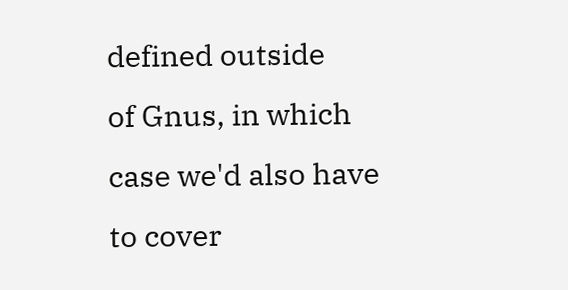defined outside
of Gnus, in which case we'd also have to cover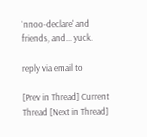`nnoo-declare' and
friends, and... yuck.

reply via email to

[Prev in Thread] Current Thread [Next in Thread]